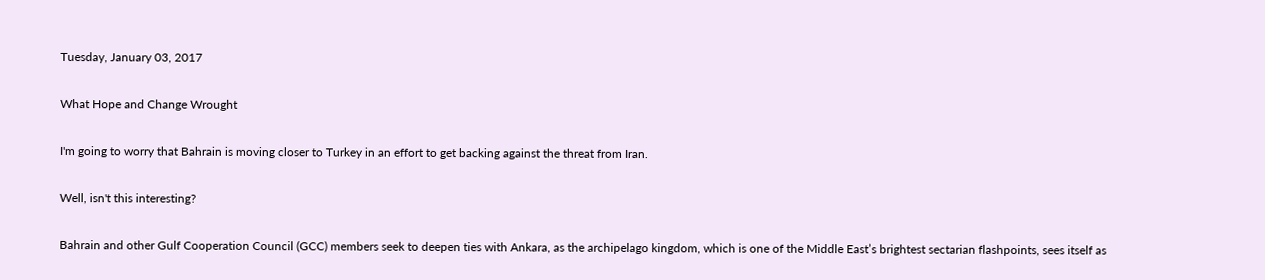Tuesday, January 03, 2017

What Hope and Change Wrought

I'm going to worry that Bahrain is moving closer to Turkey in an effort to get backing against the threat from Iran.

Well, isn't this interesting?

Bahrain and other Gulf Cooperation Council (GCC) members seek to deepen ties with Ankara, as the archipelago kingdom, which is one of the Middle East’s brightest sectarian flashpoints, sees itself as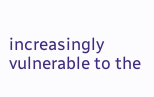increasingly vulnerable to the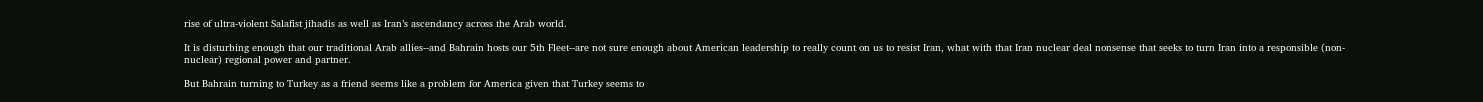rise of ultra-violent Salafist jihadis as well as Iran’s ascendancy across the Arab world.

It is disturbing enough that our traditional Arab allies--and Bahrain hosts our 5th Fleet--are not sure enough about American leadership to really count on us to resist Iran, what with that Iran nuclear deal nonsense that seeks to turn Iran into a responsible (non-nuclear) regional power and partner.

But Bahrain turning to Turkey as a friend seems like a problem for America given that Turkey seems to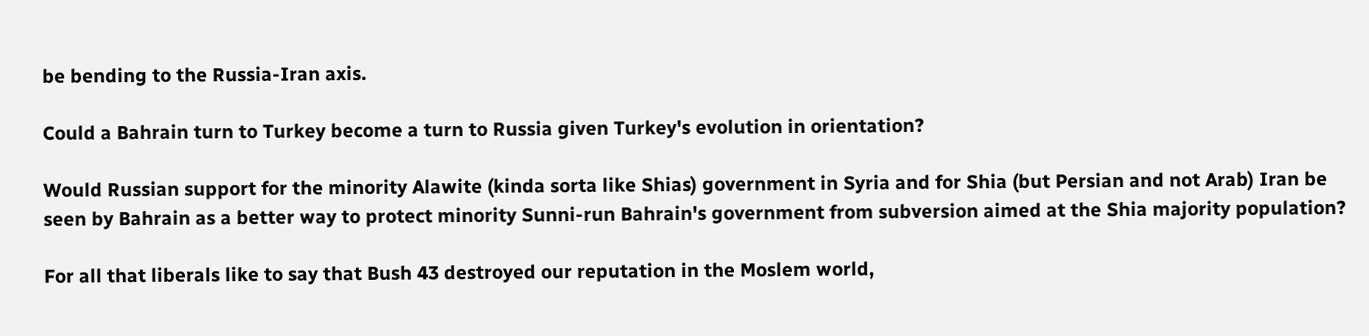be bending to the Russia-Iran axis.

Could a Bahrain turn to Turkey become a turn to Russia given Turkey's evolution in orientation?

Would Russian support for the minority Alawite (kinda sorta like Shias) government in Syria and for Shia (but Persian and not Arab) Iran be seen by Bahrain as a better way to protect minority Sunni-run Bahrain's government from subversion aimed at the Shia majority population?

For all that liberals like to say that Bush 43 destroyed our reputation in the Moslem world,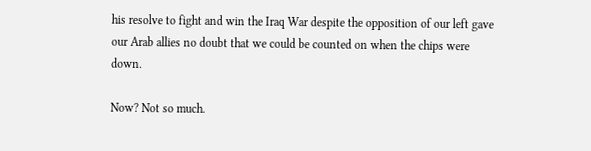his resolve to fight and win the Iraq War despite the opposition of our left gave our Arab allies no doubt that we could be counted on when the chips were down.

Now? Not so much.